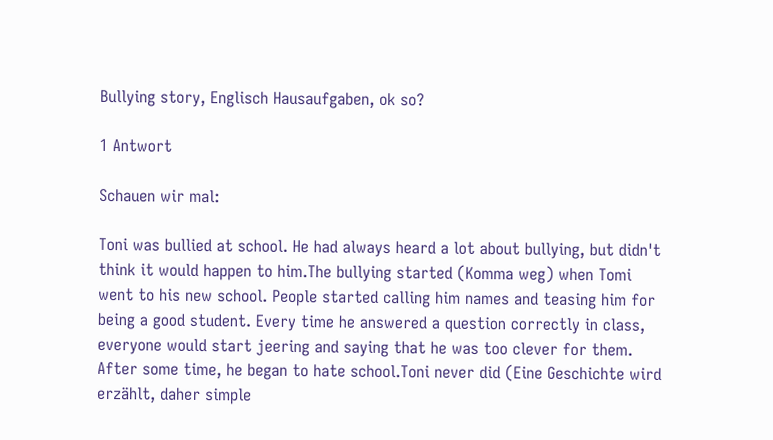Bullying story, Englisch Hausaufgaben, ok so?

1 Antwort

Schauen wir mal:

Toni was bullied at school. He had always heard a lot about bullying, but didn't think it would happen to him.The bullying started (Komma weg) when Tomi went to his new school. People started calling him names and teasing him for being a good student. Every time he answered a question correctly in class, everyone would start jeering and saying that he was too clever for them. After some time, he began to hate school.Toni never did (Eine Geschichte wird erzählt, daher simple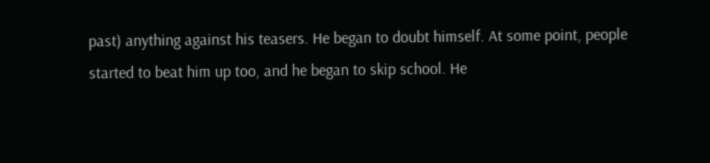past) anything against his teasers. He began to doubt himself. At some point, people started to beat him up too, and he began to skip school. He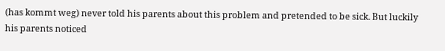(has kommt weg) never told his parents about this problem and pretended to be sick. But luckily his parents noticed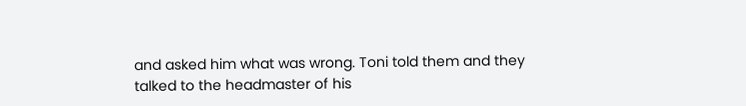and asked him what was wrong. Toni told them and they talked to the headmaster of his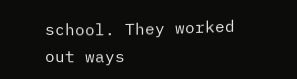school. They worked out ways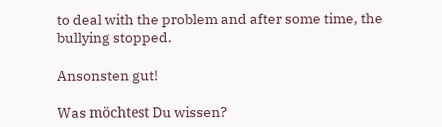to deal with the problem and after some time, the bullying stopped.

Ansonsten gut!

Was möchtest Du wissen?